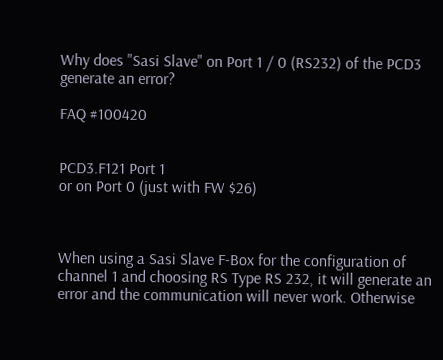Why does "Sasi Slave" on Port 1 / 0 (RS232) of the PCD3 generate an error?

FAQ #100420


PCD3.F121 Port 1
or on Port 0 (just with FW $26)



When using a Sasi Slave F-Box for the configuration of channel 1 and choosing RS Type RS 232, it will generate an error and the communication will never work. Otherwise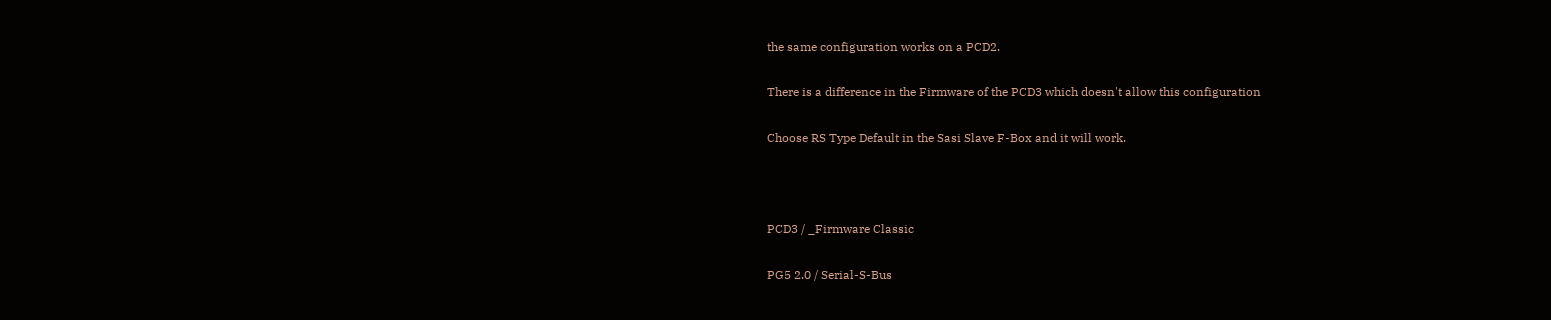the same configuration works on a PCD2.

There is a difference in the Firmware of the PCD3 which doesn't allow this configuration

Choose RS Type Default in the Sasi Slave F-Box and it will work.



PCD3 / _Firmware Classic

PG5 2.0 / Serial-S-Bus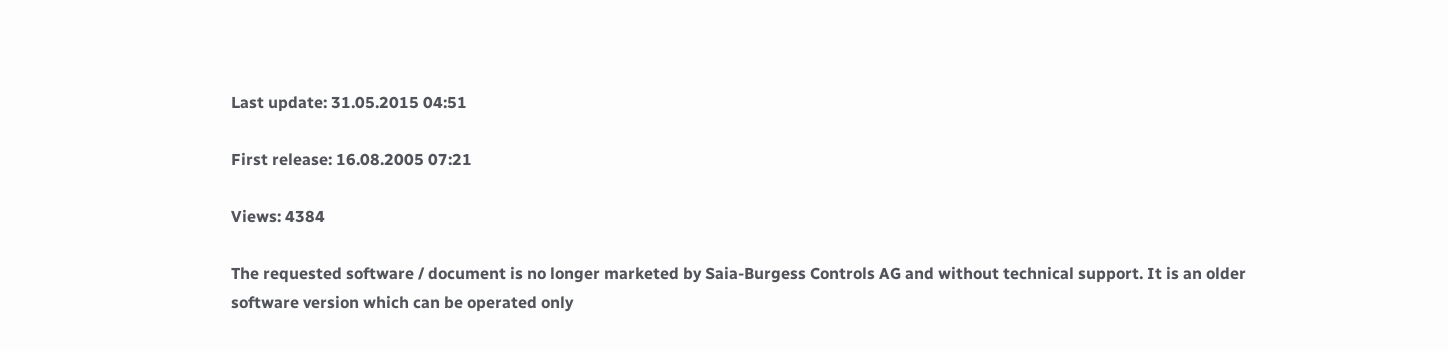Last update: 31.05.2015 04:51

First release: 16.08.2005 07:21

Views: 4384

The requested software / document is no longer marketed by Saia-Burgess Controls AG and without technical support. It is an older software version which can be operated only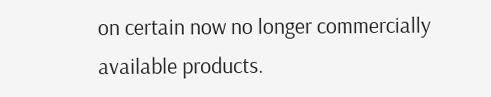on certain now no longer commercially available products.